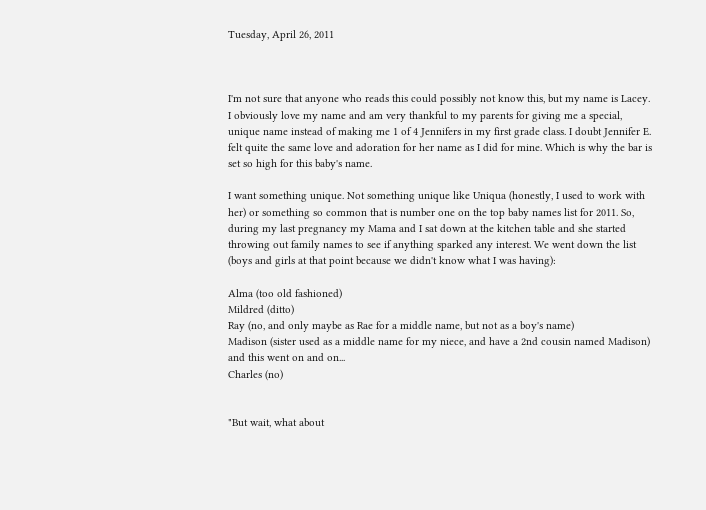Tuesday, April 26, 2011



I'm not sure that anyone who reads this could possibly not know this, but my name is Lacey. I obviously love my name and am very thankful to my parents for giving me a special, unique name instead of making me 1 of 4 Jennifers in my first grade class. I doubt Jennifer E. felt quite the same love and adoration for her name as I did for mine. Which is why the bar is set so high for this baby's name.

I want something unique. Not something unique like Uniqua (honestly, I used to work with her) or something so common that is number one on the top baby names list for 2011. So, during my last pregnancy my Mama and I sat down at the kitchen table and she started throwing out family names to see if anything sparked any interest. We went down the list (boys and girls at that point because we didn't know what I was having):

Alma (too old fashioned)
Mildred (ditto)
Ray (no, and only maybe as Rae for a middle name, but not as a boy's name)
Madison (sister used as a middle name for my niece, and have a 2nd cousin named Madison)
and this went on and on...
Charles (no)


"But wait, what about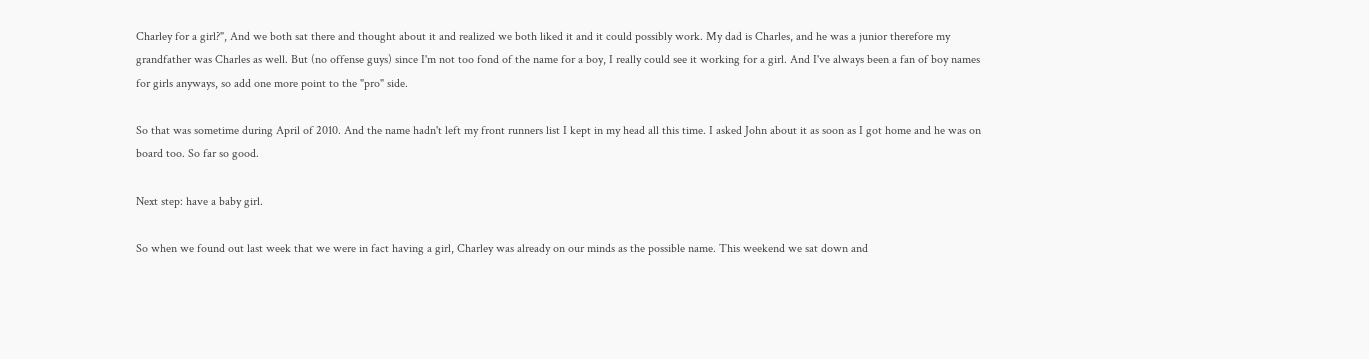Charley for a girl?", And we both sat there and thought about it and realized we both liked it and it could possibly work. My dad is Charles, and he was a junior therefore my grandfather was Charles as well. But (no offense guys) since I'm not too fond of the name for a boy, I really could see it working for a girl. And I've always been a fan of boy names for girls anyways, so add one more point to the "pro" side.

So that was sometime during April of 2010. And the name hadn't left my front runners list I kept in my head all this time. I asked John about it as soon as I got home and he was on board too. So far so good.

Next step: have a baby girl.

So when we found out last week that we were in fact having a girl, Charley was already on our minds as the possible name. This weekend we sat down and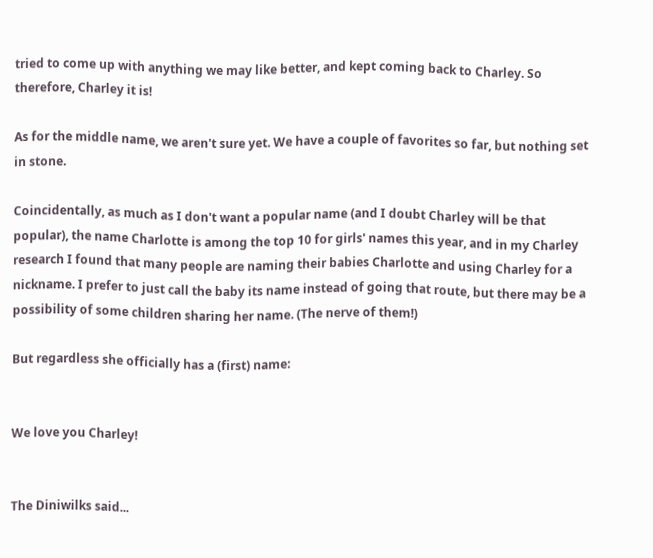tried to come up with anything we may like better, and kept coming back to Charley. So therefore, Charley it is!

As for the middle name, we aren't sure yet. We have a couple of favorites so far, but nothing set in stone.

Coincidentally, as much as I don't want a popular name (and I doubt Charley will be that popular), the name Charlotte is among the top 10 for girls' names this year, and in my Charley research I found that many people are naming their babies Charlotte and using Charley for a nickname. I prefer to just call the baby its name instead of going that route, but there may be a possibility of some children sharing her name. (The nerve of them!)

But regardless she officially has a (first) name:


We love you Charley!


The Diniwilks said...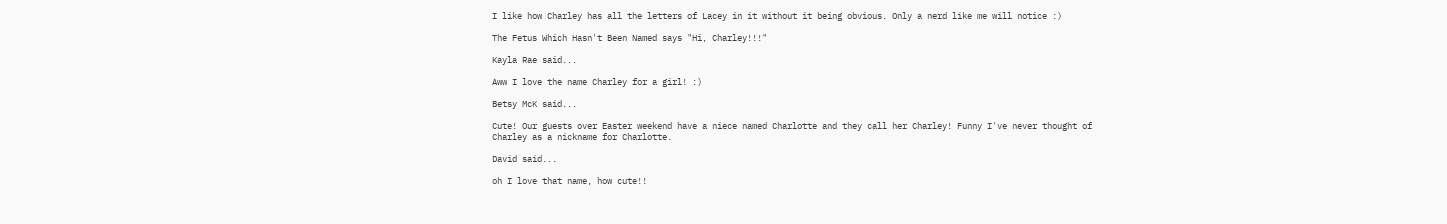I like how Charley has all the letters of Lacey in it without it being obvious. Only a nerd like me will notice :)

The Fetus Which Hasn't Been Named says "Hi, Charley!!!"

Kayla Rae said...

Aww I love the name Charley for a girl! :)

Betsy McK said...

Cute! Our guests over Easter weekend have a niece named Charlotte and they call her Charley! Funny I've never thought of Charley as a nickname for Charlotte.

David said...

oh I love that name, how cute!!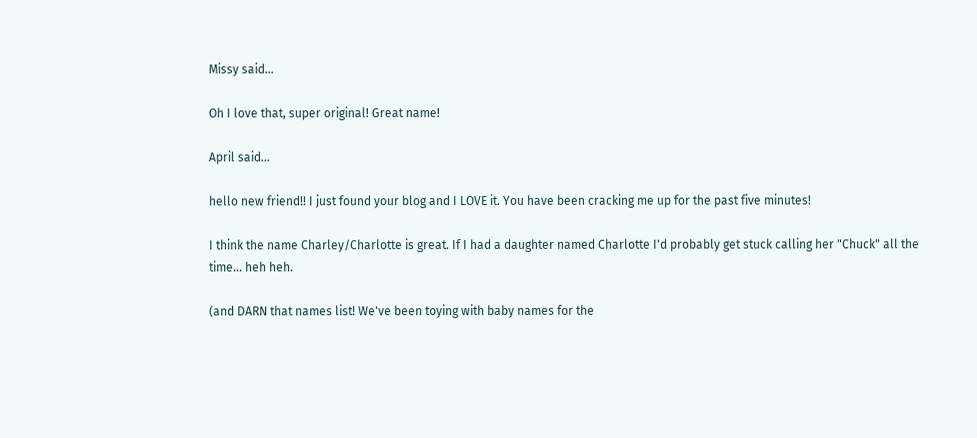Missy said...

Oh I love that, super original! Great name!

April said...

hello new friend!! I just found your blog and I LOVE it. You have been cracking me up for the past five minutes!

I think the name Charley/Charlotte is great. If I had a daughter named Charlotte I'd probably get stuck calling her "Chuck" all the time... heh heh.

(and DARN that names list! We've been toying with baby names for the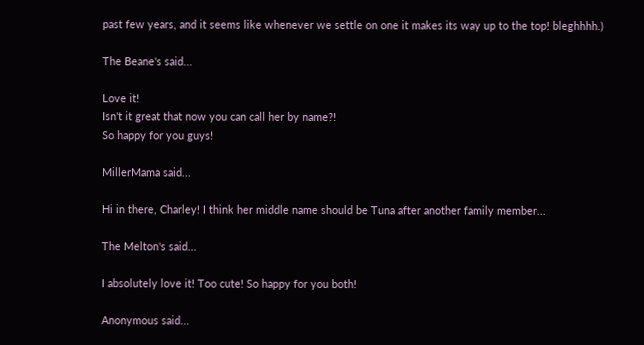past few years, and it seems like whenever we settle on one it makes its way up to the top! bleghhhh.)

The Beane's said...

Love it!
Isn't it great that now you can call her by name?!
So happy for you guys!

MillerMama said...

Hi in there, Charley! I think her middle name should be Tuna after another family member...

The Melton's said...

I absolutely love it! Too cute! So happy for you both!

Anonymous said...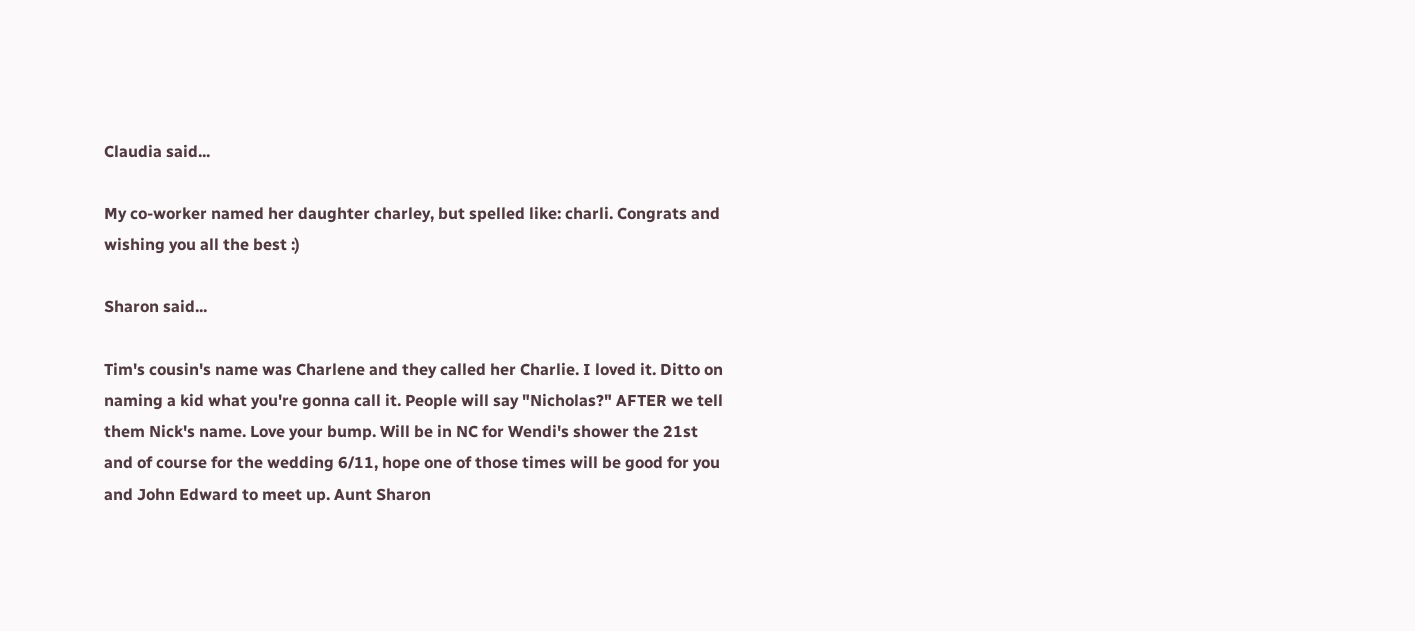Claudia said...

My co-worker named her daughter charley, but spelled like: charli. Congrats and wishing you all the best :)

Sharon said...

Tim's cousin's name was Charlene and they called her Charlie. I loved it. Ditto on naming a kid what you're gonna call it. People will say "Nicholas?" AFTER we tell them Nick's name. Love your bump. Will be in NC for Wendi's shower the 21st and of course for the wedding 6/11, hope one of those times will be good for you and John Edward to meet up. Aunt Sharon